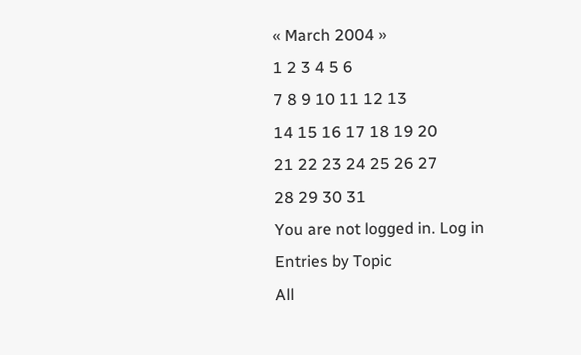« March 2004 »
1 2 3 4 5 6
7 8 9 10 11 12 13
14 15 16 17 18 19 20
21 22 23 24 25 26 27
28 29 30 31
You are not logged in. Log in
Entries by Topic
All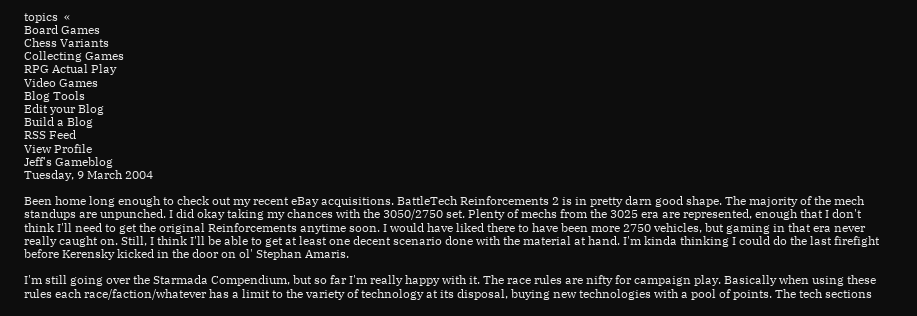topics  «
Board Games
Chess Variants
Collecting Games
RPG Actual Play
Video Games
Blog Tools
Edit your Blog
Build a Blog
RSS Feed
View Profile
Jeff's Gameblog
Tuesday, 9 March 2004

Been home long enough to check out my recent eBay acquisitions. BattleTech Reinforcements 2 is in pretty darn good shape. The majority of the mech standups are unpunched. I did okay taking my chances with the 3050/2750 set. Plenty of mechs from the 3025 era are represented, enough that I don't think I'll need to get the original Reinforcements anytime soon. I would have liked there to have been more 2750 vehicles, but gaming in that era never really caught on. Still, I think I'll be able to get at least one decent scenario done with the material at hand. I'm kinda thinking I could do the last firefight before Kerensky kicked in the door on ol' Stephan Amaris.

I'm still going over the Starmada Compendium, but so far I'm really happy with it. The race rules are nifty for campaign play. Basically when using these rules each race/faction/whatever has a limit to the variety of technology at its disposal, buying new technologies with a pool of points. The tech sections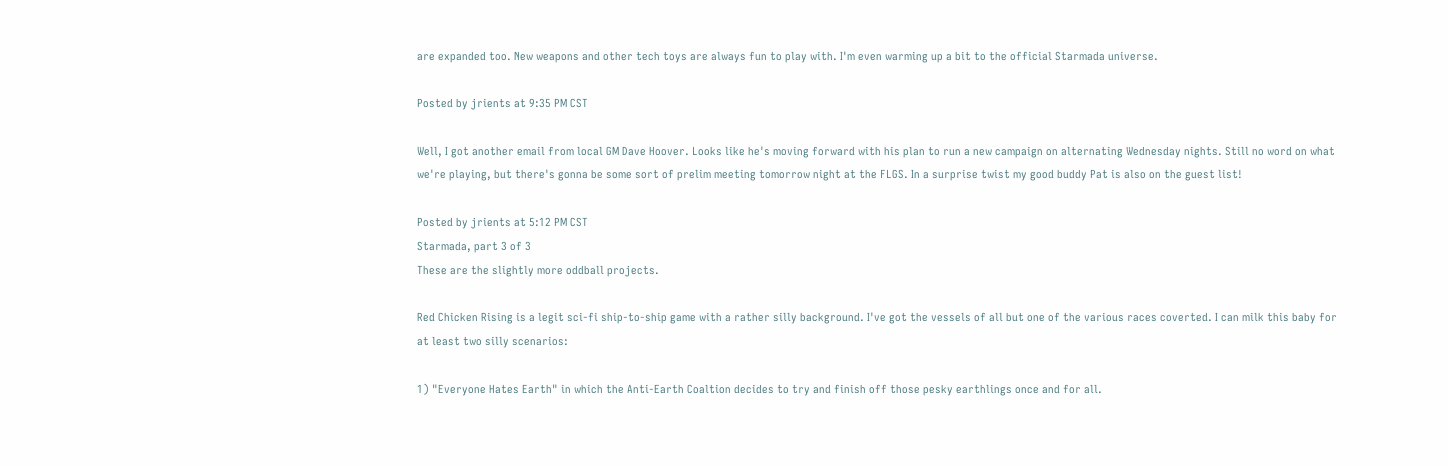are expanded too. New weapons and other tech toys are always fun to play with. I'm even warming up a bit to the official Starmada universe.

Posted by jrients at 9:35 PM CST

Well, I got another email from local GM Dave Hoover. Looks like he's moving forward with his plan to run a new campaign on alternating Wednesday nights. Still no word on what we're playing, but there's gonna be some sort of prelim meeting tomorrow night at the FLGS. In a surprise twist my good buddy Pat is also on the guest list!

Posted by jrients at 5:12 PM CST
Starmada, part 3 of 3
These are the slightly more oddball projects.

Red Chicken Rising is a legit sci-fi ship-to-ship game with a rather silly background. I've got the vessels of all but one of the various races coverted. I can milk this baby for at least two silly scenarios:

1) "Everyone Hates Earth" in which the Anti-Earth Coaltion decides to try and finish off those pesky earthlings once and for all.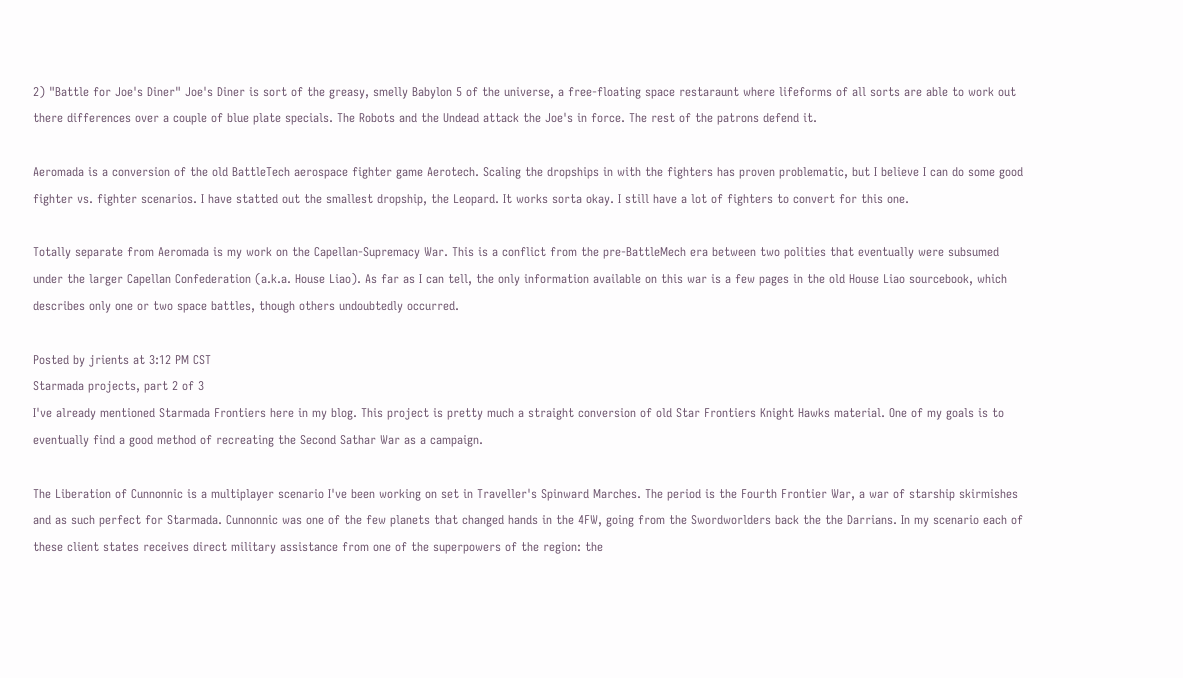2) "Battle for Joe's Diner" Joe's Diner is sort of the greasy, smelly Babylon 5 of the universe, a free-floating space restaraunt where lifeforms of all sorts are able to work out there differences over a couple of blue plate specials. The Robots and the Undead attack the Joe's in force. The rest of the patrons defend it.

Aeromada is a conversion of the old BattleTech aerospace fighter game Aerotech. Scaling the dropships in with the fighters has proven problematic, but I believe I can do some good fighter vs. fighter scenarios. I have statted out the smallest dropship, the Leopard. It works sorta okay. I still have a lot of fighters to convert for this one.

Totally separate from Aeromada is my work on the Capellan-Supremacy War. This is a conflict from the pre-BattleMech era between two polities that eventually were subsumed under the larger Capellan Confederation (a.k.a. House Liao). As far as I can tell, the only information available on this war is a few pages in the old House Liao sourcebook, which describes only one or two space battles, though others undoubtedly occurred.

Posted by jrients at 3:12 PM CST
Starmada projects, part 2 of 3
I've already mentioned Starmada Frontiers here in my blog. This project is pretty much a straight conversion of old Star Frontiers Knight Hawks material. One of my goals is to eventually find a good method of recreating the Second Sathar War as a campaign.

The Liberation of Cunnonnic is a multiplayer scenario I've been working on set in Traveller's Spinward Marches. The period is the Fourth Frontier War, a war of starship skirmishes and as such perfect for Starmada. Cunnonnic was one of the few planets that changed hands in the 4FW, going from the Swordworlders back the the Darrians. In my scenario each of these client states receives direct military assistance from one of the superpowers of the region: the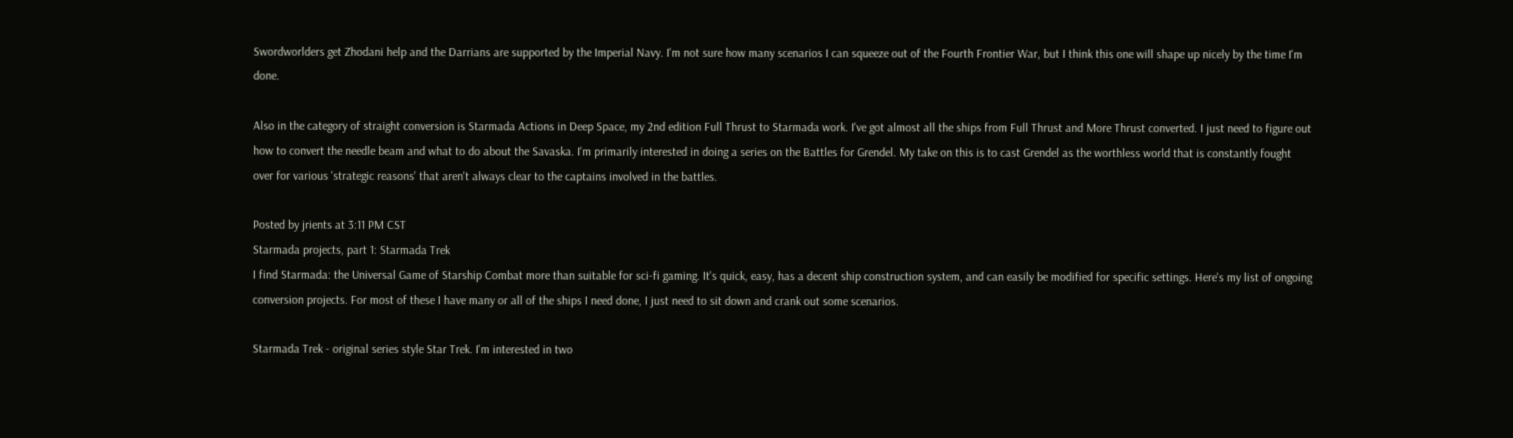Swordworlders get Zhodani help and the Darrians are supported by the Imperial Navy. I'm not sure how many scenarios I can squeeze out of the Fourth Frontier War, but I think this one will shape up nicely by the time I'm done.

Also in the category of straight conversion is Starmada Actions in Deep Space, my 2nd edition Full Thrust to Starmada work. I've got almost all the ships from Full Thrust and More Thrust converted. I just need to figure out how to convert the needle beam and what to do about the Savaska. I'm primarily interested in doing a series on the Battles for Grendel. My take on this is to cast Grendel as the worthless world that is constantly fought over for various 'strategic reasons' that aren't always clear to the captains involved in the battles.

Posted by jrients at 3:11 PM CST
Starmada projects, part 1: Starmada Trek
I find Starmada: the Universal Game of Starship Combat more than suitable for sci-fi gaming. It's quick, easy, has a decent ship construction system, and can easily be modified for specific settings. Here's my list of ongoing conversion projects. For most of these I have many or all of the ships I need done, I just need to sit down and crank out some scenarios.

Starmada Trek - original series style Star Trek. I'm interested in two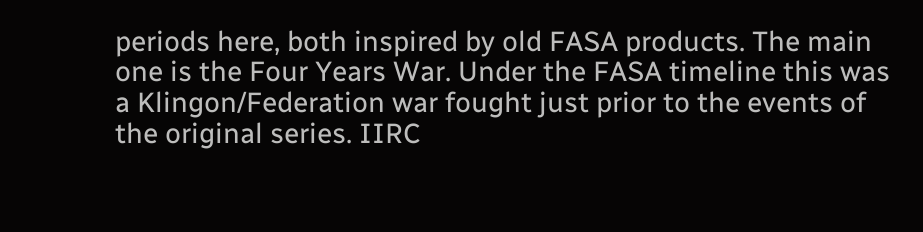periods here, both inspired by old FASA products. The main one is the Four Years War. Under the FASA timeline this was a Klingon/Federation war fought just prior to the events of the original series. IIRC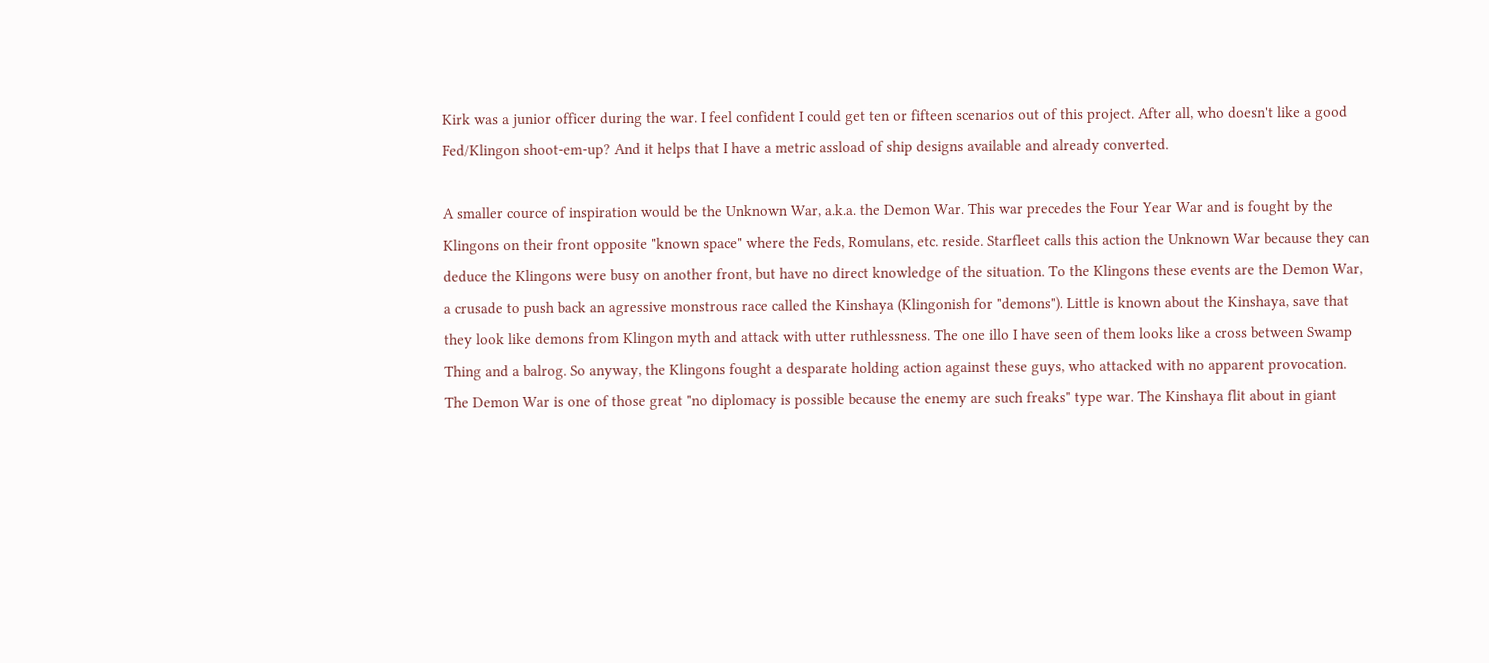Kirk was a junior officer during the war. I feel confident I could get ten or fifteen scenarios out of this project. After all, who doesn't like a good Fed/Klingon shoot-em-up? And it helps that I have a metric assload of ship designs available and already converted.

A smaller cource of inspiration would be the Unknown War, a.k.a. the Demon War. This war precedes the Four Year War and is fought by the Klingons on their front opposite "known space" where the Feds, Romulans, etc. reside. Starfleet calls this action the Unknown War because they can deduce the Klingons were busy on another front, but have no direct knowledge of the situation. To the Klingons these events are the Demon War, a crusade to push back an agressive monstrous race called the Kinshaya (Klingonish for "demons"). Little is known about the Kinshaya, save that they look like demons from Klingon myth and attack with utter ruthlessness. The one illo I have seen of them looks like a cross between Swamp Thing and a balrog. So anyway, the Klingons fought a desparate holding action against these guys, who attacked with no apparent provocation. The Demon War is one of those great "no diplomacy is possible because the enemy are such freaks" type war. The Kinshaya flit about in giant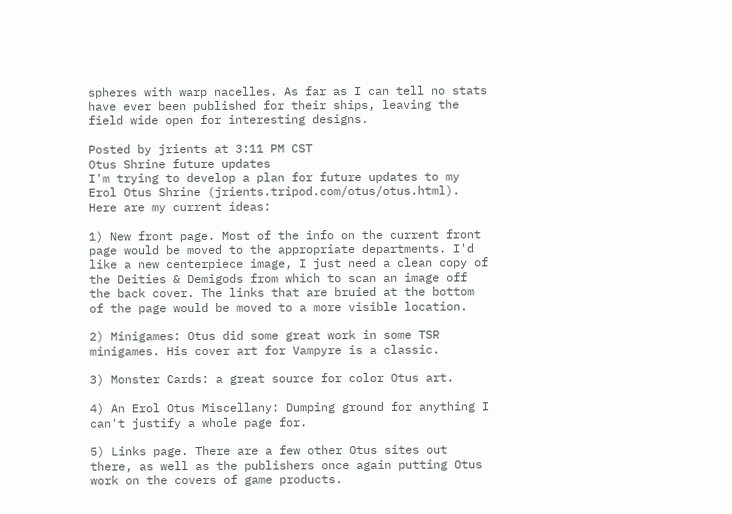spheres with warp nacelles. As far as I can tell no stats have ever been published for their ships, leaving the field wide open for interesting designs.

Posted by jrients at 3:11 PM CST
Otus Shrine future updates
I'm trying to develop a plan for future updates to my Erol Otus Shrine (jrients.tripod.com/otus/otus.html). Here are my current ideas:

1) New front page. Most of the info on the current front page would be moved to the appropriate departments. I'd like a new centerpiece image, I just need a clean copy of the Deities & Demigods from which to scan an image off the back cover. The links that are bruied at the bottom of the page would be moved to a more visible location.

2) Minigames: Otus did some great work in some TSR minigames. His cover art for Vampyre is a classic.

3) Monster Cards: a great source for color Otus art.

4) An Erol Otus Miscellany: Dumping ground for anything I can't justify a whole page for.

5) Links page. There are a few other Otus sites out there, as well as the publishers once again putting Otus work on the covers of game products.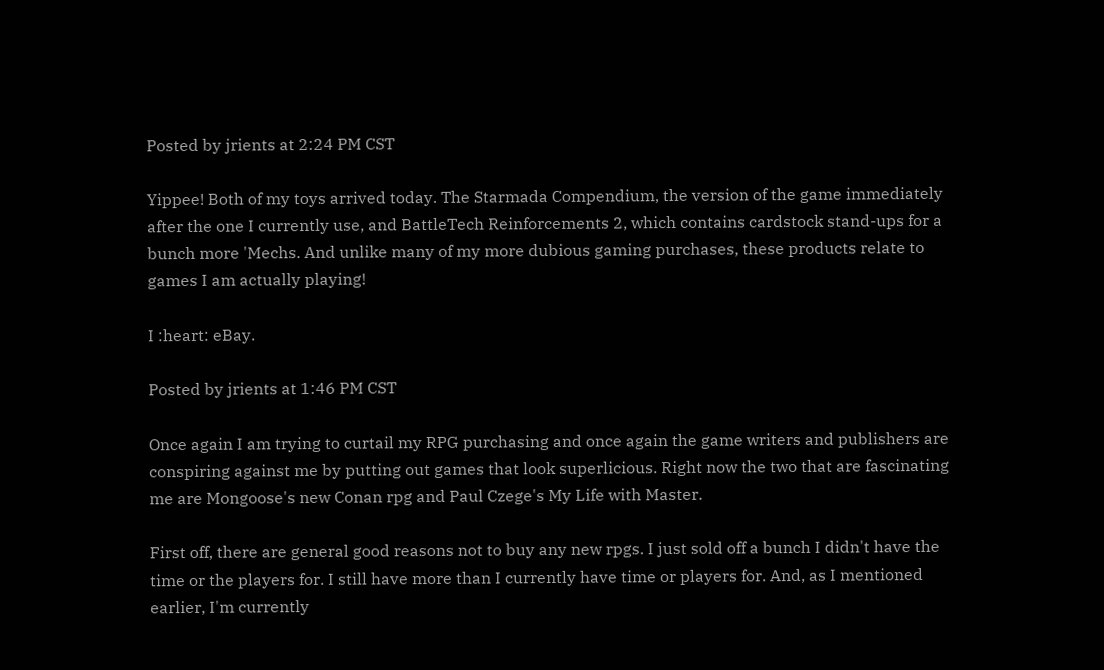Posted by jrients at 2:24 PM CST

Yippee! Both of my toys arrived today. The Starmada Compendium, the version of the game immediately after the one I currently use, and BattleTech Reinforcements 2, which contains cardstock stand-ups for a bunch more 'Mechs. And unlike many of my more dubious gaming purchases, these products relate to games I am actually playing!

I :heart: eBay.

Posted by jrients at 1:46 PM CST

Once again I am trying to curtail my RPG purchasing and once again the game writers and publishers are conspiring against me by putting out games that look superlicious. Right now the two that are fascinating me are Mongoose's new Conan rpg and Paul Czege's My Life with Master.

First off, there are general good reasons not to buy any new rpgs. I just sold off a bunch I didn't have the time or the players for. I still have more than I currently have time or players for. And, as I mentioned earlier, I'm currently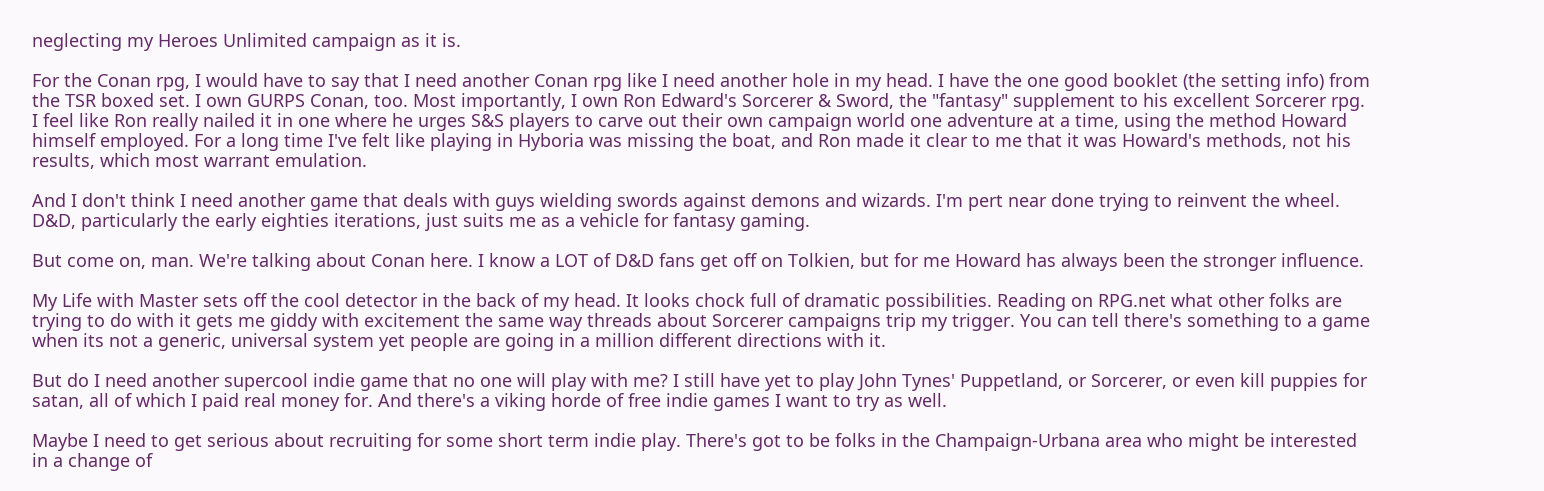neglecting my Heroes Unlimited campaign as it is.

For the Conan rpg, I would have to say that I need another Conan rpg like I need another hole in my head. I have the one good booklet (the setting info) from the TSR boxed set. I own GURPS Conan, too. Most importantly, I own Ron Edward's Sorcerer & Sword, the "fantasy" supplement to his excellent Sorcerer rpg. I feel like Ron really nailed it in one where he urges S&S players to carve out their own campaign world one adventure at a time, using the method Howard himself employed. For a long time I've felt like playing in Hyboria was missing the boat, and Ron made it clear to me that it was Howard's methods, not his results, which most warrant emulation.

And I don't think I need another game that deals with guys wielding swords against demons and wizards. I'm pert near done trying to reinvent the wheel. D&D, particularly the early eighties iterations, just suits me as a vehicle for fantasy gaming.

But come on, man. We're talking about Conan here. I know a LOT of D&D fans get off on Tolkien, but for me Howard has always been the stronger influence.

My Life with Master sets off the cool detector in the back of my head. It looks chock full of dramatic possibilities. Reading on RPG.net what other folks are trying to do with it gets me giddy with excitement the same way threads about Sorcerer campaigns trip my trigger. You can tell there's something to a game when its not a generic, universal system yet people are going in a million different directions with it.

But do I need another supercool indie game that no one will play with me? I still have yet to play John Tynes' Puppetland, or Sorcerer, or even kill puppies for satan, all of which I paid real money for. And there's a viking horde of free indie games I want to try as well.

Maybe I need to get serious about recruiting for some short term indie play. There's got to be folks in the Champaign-Urbana area who might be interested in a change of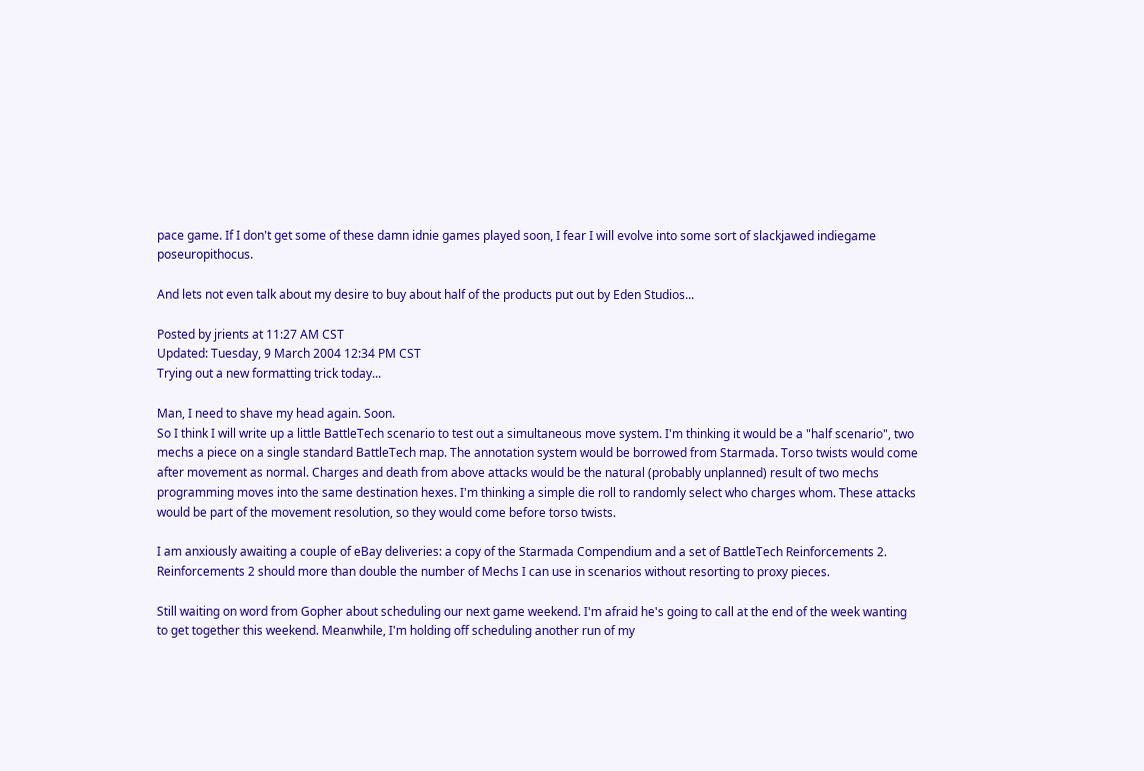pace game. If I don't get some of these damn idnie games played soon, I fear I will evolve into some sort of slackjawed indiegame poseuropithocus.

And lets not even talk about my desire to buy about half of the products put out by Eden Studios...

Posted by jrients at 11:27 AM CST
Updated: Tuesday, 9 March 2004 12:34 PM CST
Trying out a new formatting trick today...

Man, I need to shave my head again. Soon.
So I think I will write up a little BattleTech scenario to test out a simultaneous move system. I'm thinking it would be a "half scenario", two mechs a piece on a single standard BattleTech map. The annotation system would be borrowed from Starmada. Torso twists would come after movement as normal. Charges and death from above attacks would be the natural (probably unplanned) result of two mechs programming moves into the same destination hexes. I'm thinking a simple die roll to randomly select who charges whom. These attacks would be part of the movement resolution, so they would come before torso twists.

I am anxiously awaiting a couple of eBay deliveries: a copy of the Starmada Compendium and a set of BattleTech Reinforcements 2. Reinforcements 2 should more than double the number of Mechs I can use in scenarios without resorting to proxy pieces.

Still waiting on word from Gopher about scheduling our next game weekend. I'm afraid he's going to call at the end of the week wanting to get together this weekend. Meanwhile, I'm holding off scheduling another run of my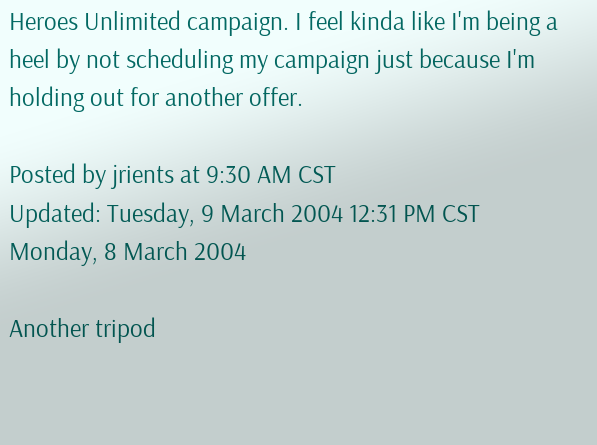Heroes Unlimited campaign. I feel kinda like I'm being a heel by not scheduling my campaign just because I'm holding out for another offer.

Posted by jrients at 9:30 AM CST
Updated: Tuesday, 9 March 2004 12:31 PM CST
Monday, 8 March 2004

Another tripod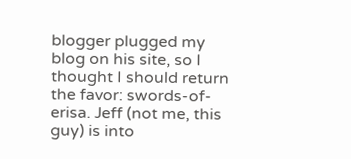blogger plugged my blog on his site, so I thought I should return the favor: swords-of-erisa. Jeff (not me, this guy) is into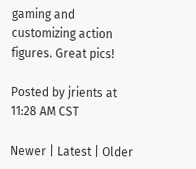gaming and customizing action figures. Great pics!

Posted by jrients at 11:28 AM CST

Newer | Latest | Older